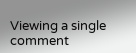Viewing a single comment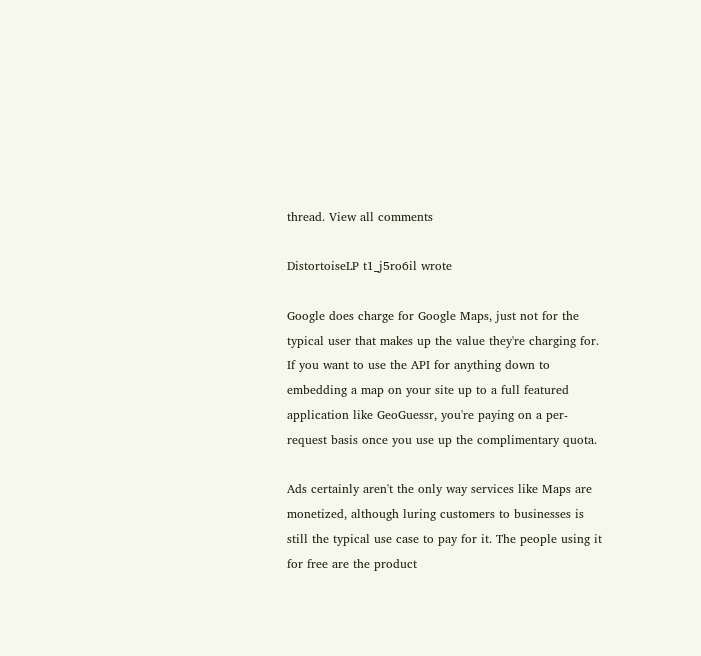thread. View all comments

DistortoiseLP t1_j5ro6il wrote

Google does charge for Google Maps, just not for the typical user that makes up the value they're charging for. If you want to use the API for anything down to embedding a map on your site up to a full featured application like GeoGuessr, you're paying on a per-request basis once you use up the complimentary quota.

Ads certainly aren't the only way services like Maps are monetized, although luring customers to businesses is still the typical use case to pay for it. The people using it for free are the product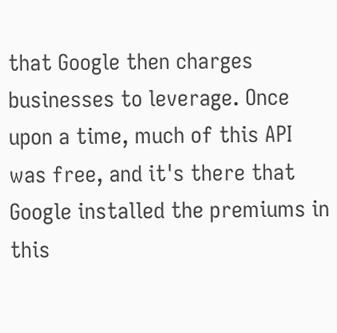that Google then charges businesses to leverage. Once upon a time, much of this API was free, and it's there that Google installed the premiums in this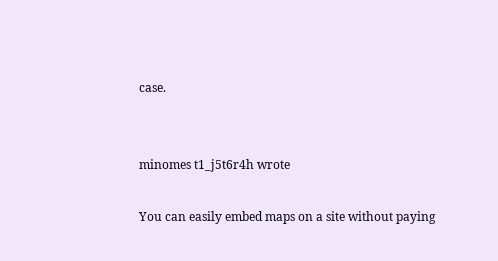case.


minomes t1_j5t6r4h wrote

You can easily embed maps on a site without paying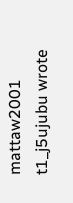mattaw2001 t1_j5ujubu wrote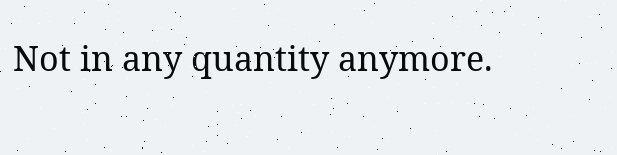Not in any quantity anymore.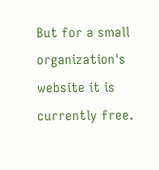But for a small organization's website it is currently free.